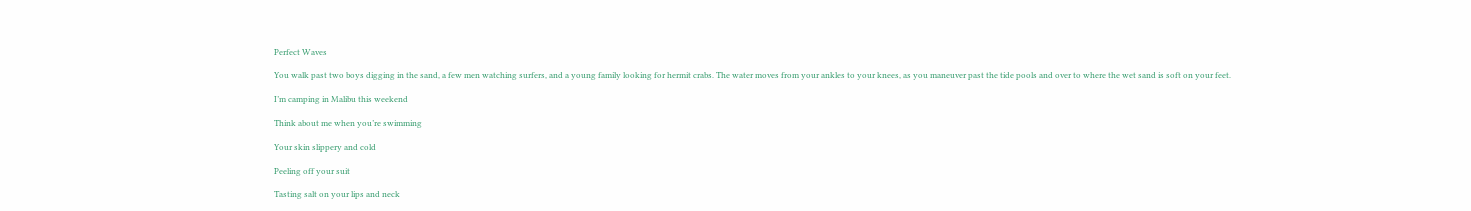Perfect Waves

You walk past two boys digging in the sand, a few men watching surfers, and a young family looking for hermit crabs. The water moves from your ankles to your knees, as you maneuver past the tide pools and over to where the wet sand is soft on your feet.

I’m camping in Malibu this weekend

Think about me when you’re swimming

Your skin slippery and cold

Peeling off your suit

Tasting salt on your lips and neck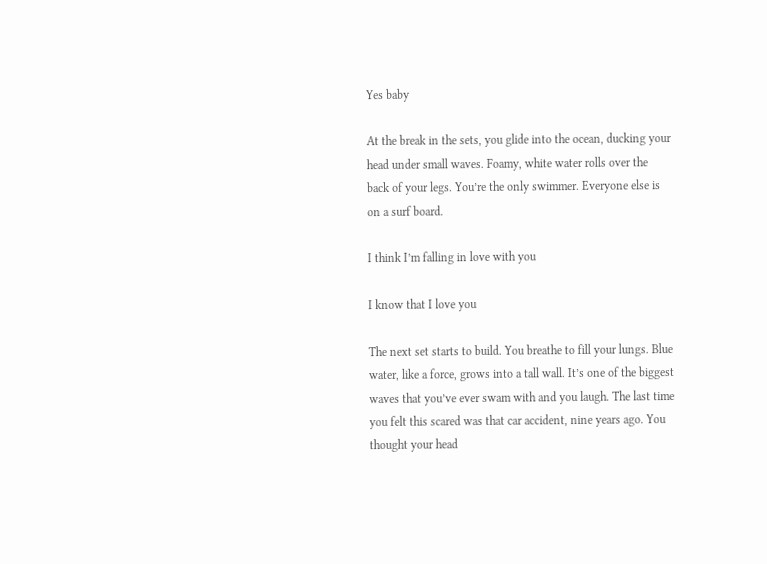Yes baby

At the break in the sets, you glide into the ocean, ducking your head under small waves. Foamy, white water rolls over the back of your legs. You’re the only swimmer. Everyone else is on a surf board.

I think I’m falling in love with you

I know that I love you

The next set starts to build. You breathe to fill your lungs. Blue water, like a force, grows into a tall wall. It’s one of the biggest waves that you’ve ever swam with and you laugh. The last time you felt this scared was that car accident, nine years ago. You thought your head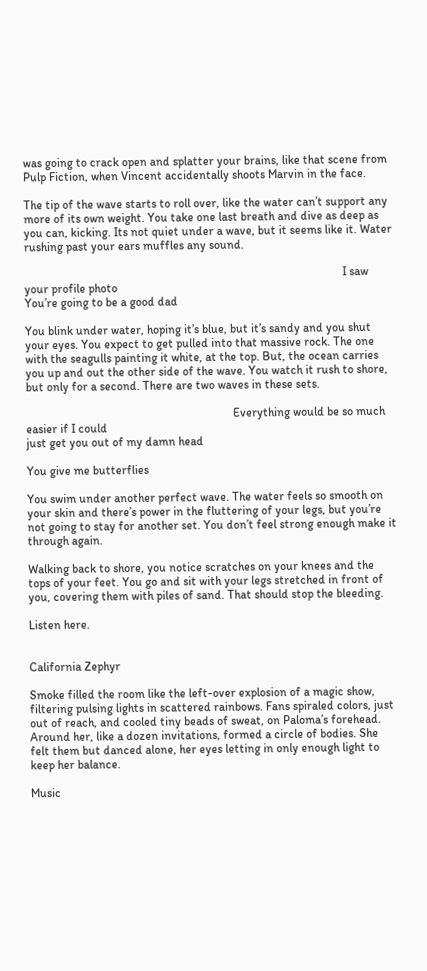was going to crack open and splatter your brains, like that scene from Pulp Fiction, when Vincent accidentally shoots Marvin in the face.

The tip of the wave starts to roll over, like the water can’t support any more of its own weight. You take one last breath and dive as deep as you can, kicking. Its not quiet under a wave, but it seems like it. Water rushing past your ears muffles any sound.

                                                                                                          I saw your profile photo
You’re going to be a good dad

You blink under water, hoping it’s blue, but it’s sandy and you shut your eyes. You expect to get pulled into that massive rock. The one with the seagulls painting it white, at the top. But, the ocean carries you up and out the other side of the wave. You watch it rush to shore, but only for a second. There are two waves in these sets.

                                                                     Everything would be so much easier if I could
just get you out of my damn head

You give me butterflies

You swim under another perfect wave. The water feels so smooth on your skin and there’s power in the fluttering of your legs, but you’re not going to stay for another set. You don’t feel strong enough make it through again.

Walking back to shore, you notice scratches on your knees and the tops of your feet. You go and sit with your legs stretched in front of you, covering them with piles of sand. That should stop the bleeding.

Listen here.


California Zephyr

Smoke filled the room like the left-over explosion of a magic show, filtering pulsing lights in scattered rainbows. Fans spiraled colors, just out of reach, and cooled tiny beads of sweat, on Paloma’s forehead. Around her, like a dozen invitations, formed a circle of bodies. She felt them but danced alone, her eyes letting in only enough light to keep her balance.

Music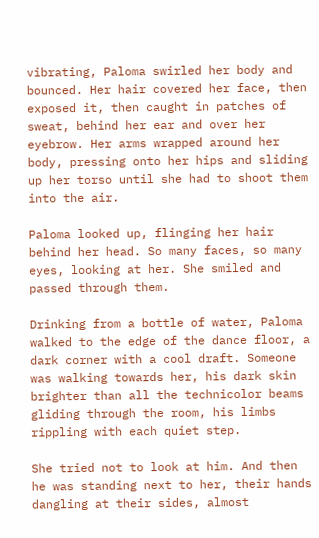vibrating, Paloma swirled her body and bounced. Her hair covered her face, then exposed it, then caught in patches of sweat, behind her ear and over her eyebrow. Her arms wrapped around her body, pressing onto her hips and sliding up her torso until she had to shoot them into the air.

Paloma looked up, flinging her hair behind her head. So many faces, so many eyes, looking at her. She smiled and passed through them.

Drinking from a bottle of water, Paloma walked to the edge of the dance floor, a dark corner with a cool draft. Someone was walking towards her, his dark skin brighter than all the technicolor beams gliding through the room, his limbs rippling with each quiet step.

She tried not to look at him. And then he was standing next to her, their hands dangling at their sides, almost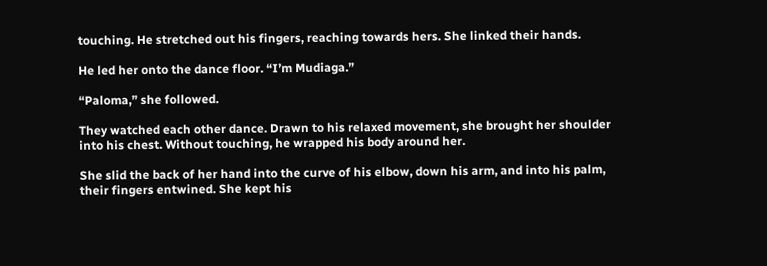touching. He stretched out his fingers, reaching towards hers. She linked their hands.

He led her onto the dance floor. “I’m Mudiaga.”

“Paloma,” she followed.

They watched each other dance. Drawn to his relaxed movement, she brought her shoulder into his chest. Without touching, he wrapped his body around her.

She slid the back of her hand into the curve of his elbow, down his arm, and into his palm, their fingers entwined. She kept his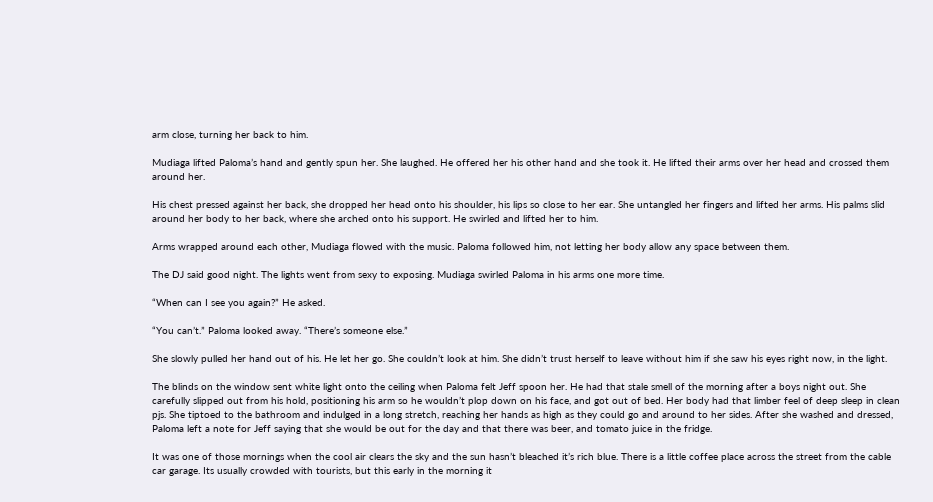arm close, turning her back to him.

Mudiaga lifted Paloma’s hand and gently spun her. She laughed. He offered her his other hand and she took it. He lifted their arms over her head and crossed them around her.

His chest pressed against her back, she dropped her head onto his shoulder, his lips so close to her ear. She untangled her fingers and lifted her arms. His palms slid around her body to her back, where she arched onto his support. He swirled and lifted her to him.

Arms wrapped around each other, Mudiaga flowed with the music. Paloma followed him, not letting her body allow any space between them.

The DJ said good night. The lights went from sexy to exposing. Mudiaga swirled Paloma in his arms one more time.

“When can I see you again?” He asked.

“You can’t.” Paloma looked away. “There’s someone else.”

She slowly pulled her hand out of his. He let her go. She couldn’t look at him. She didn’t trust herself to leave without him if she saw his eyes right now, in the light.

The blinds on the window sent white light onto the ceiling when Paloma felt Jeff spoon her. He had that stale smell of the morning after a boys night out. She carefully slipped out from his hold, positioning his arm so he wouldn’t plop down on his face, and got out of bed. Her body had that limber feel of deep sleep in clean pjs. She tiptoed to the bathroom and indulged in a long stretch, reaching her hands as high as they could go and around to her sides. After she washed and dressed, Paloma left a note for Jeff saying that she would be out for the day and that there was beer, and tomato juice in the fridge.

It was one of those mornings when the cool air clears the sky and the sun hasn’t bleached it’s rich blue. There is a little coffee place across the street from the cable car garage. Its usually crowded with tourists, but this early in the morning it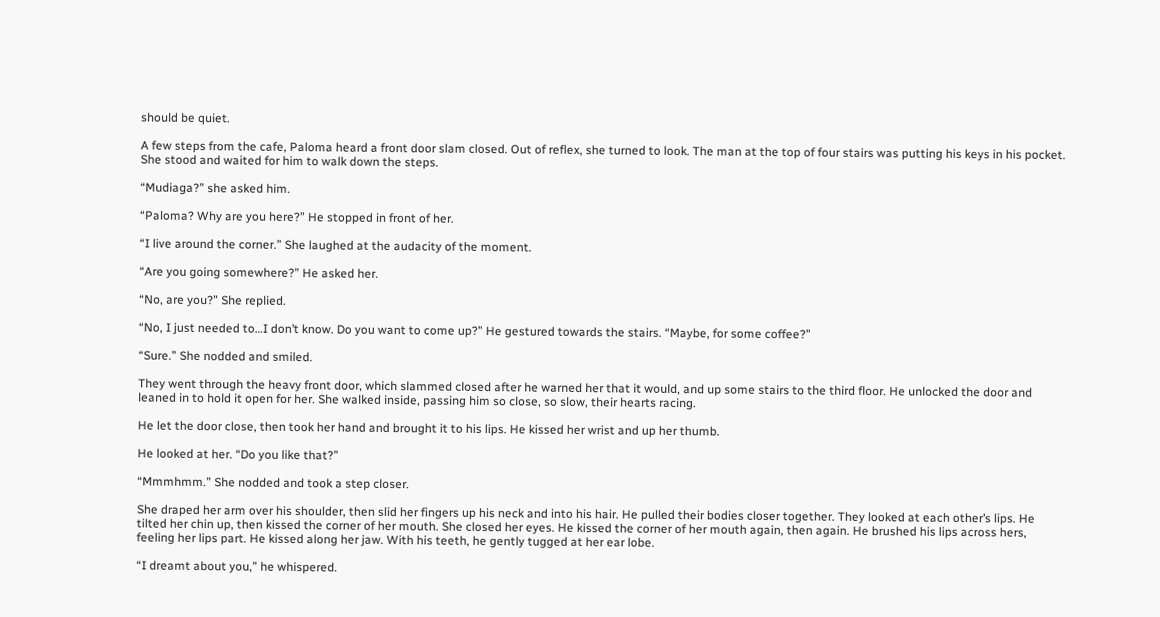should be quiet.

A few steps from the cafe, Paloma heard a front door slam closed. Out of reflex, she turned to look. The man at the top of four stairs was putting his keys in his pocket. She stood and waited for him to walk down the steps.

“Mudiaga?” she asked him.

“Paloma? Why are you here?” He stopped in front of her.

“I live around the corner.” She laughed at the audacity of the moment.

“Are you going somewhere?” He asked her.

“No, are you?” She replied.

“No, I just needed to…I don’t know. Do you want to come up?” He gestured towards the stairs. “Maybe, for some coffee?”

“Sure.” She nodded and smiled.

They went through the heavy front door, which slammed closed after he warned her that it would, and up some stairs to the third floor. He unlocked the door and leaned in to hold it open for her. She walked inside, passing him so close, so slow, their hearts racing.

He let the door close, then took her hand and brought it to his lips. He kissed her wrist and up her thumb.

He looked at her. “Do you like that?”

“Mmmhmm.” She nodded and took a step closer.

She draped her arm over his shoulder, then slid her fingers up his neck and into his hair. He pulled their bodies closer together. They looked at each other’s lips. He tilted her chin up, then kissed the corner of her mouth. She closed her eyes. He kissed the corner of her mouth again, then again. He brushed his lips across hers, feeling her lips part. He kissed along her jaw. With his teeth, he gently tugged at her ear lobe.

“I dreamt about you,” he whispered.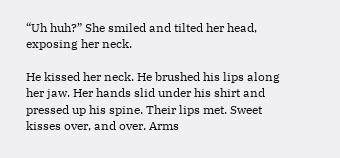“Uh huh?” She smiled and tilted her head, exposing her neck.

He kissed her neck. He brushed his lips along her jaw. Her hands slid under his shirt and pressed up his spine. Their lips met. Sweet kisses over, and over. Arms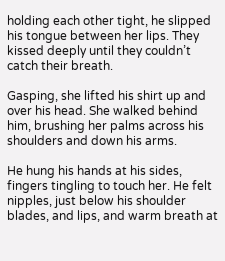holding each other tight, he slipped his tongue between her lips. They kissed deeply until they couldn’t catch their breath.

Gasping, she lifted his shirt up and over his head. She walked behind him, brushing her palms across his shoulders and down his arms.

He hung his hands at his sides, fingers tingling to touch her. He felt nipples, just below his shoulder blades, and lips, and warm breath at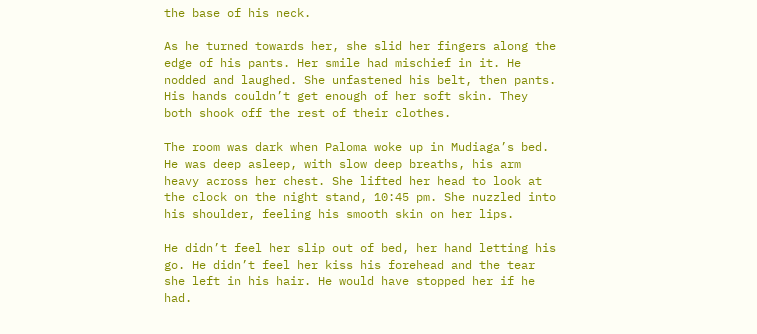the base of his neck.

As he turned towards her, she slid her fingers along the edge of his pants. Her smile had mischief in it. He nodded and laughed. She unfastened his belt, then pants. His hands couldn’t get enough of her soft skin. They both shook off the rest of their clothes.

The room was dark when Paloma woke up in Mudiaga’s bed. He was deep asleep, with slow deep breaths, his arm heavy across her chest. She lifted her head to look at the clock on the night stand, 10:45 pm. She nuzzled into his shoulder, feeling his smooth skin on her lips.

He didn’t feel her slip out of bed, her hand letting his go. He didn’t feel her kiss his forehead and the tear she left in his hair. He would have stopped her if he had.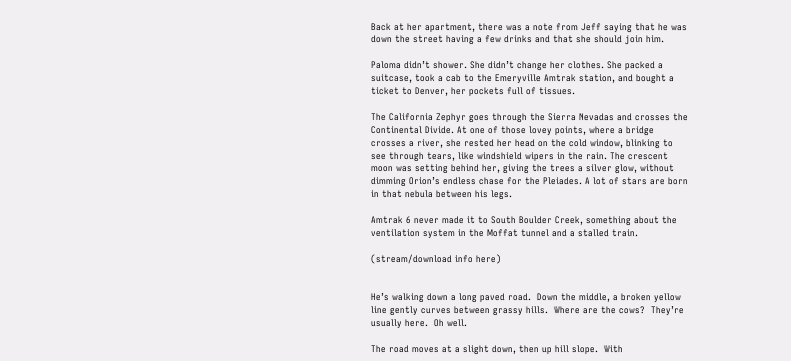Back at her apartment, there was a note from Jeff saying that he was down the street having a few drinks and that she should join him.

Paloma didn’t shower. She didn’t change her clothes. She packed a suitcase, took a cab to the Emeryville Amtrak station, and bought a ticket to Denver, her pockets full of tissues.

The California Zephyr goes through the Sierra Nevadas and crosses the Continental Divide. At one of those lovey points, where a bridge crosses a river, she rested her head on the cold window, blinking to see through tears, like windshield wipers in the rain. The crescent moon was setting behind her, giving the trees a silver glow, without dimming Orion’s endless chase for the Pleiades. A lot of stars are born in that nebula between his legs.

Amtrak 6 never made it to South Boulder Creek, something about the ventilation system in the Moffat tunnel and a stalled train.

(stream/download info here)


He’s walking down a long paved road.  Down the middle, a broken yellow line gently curves between grassy hills.  Where are the cows?  They’re usually here.  Oh well.

The road moves at a slight down, then up hill slope.  With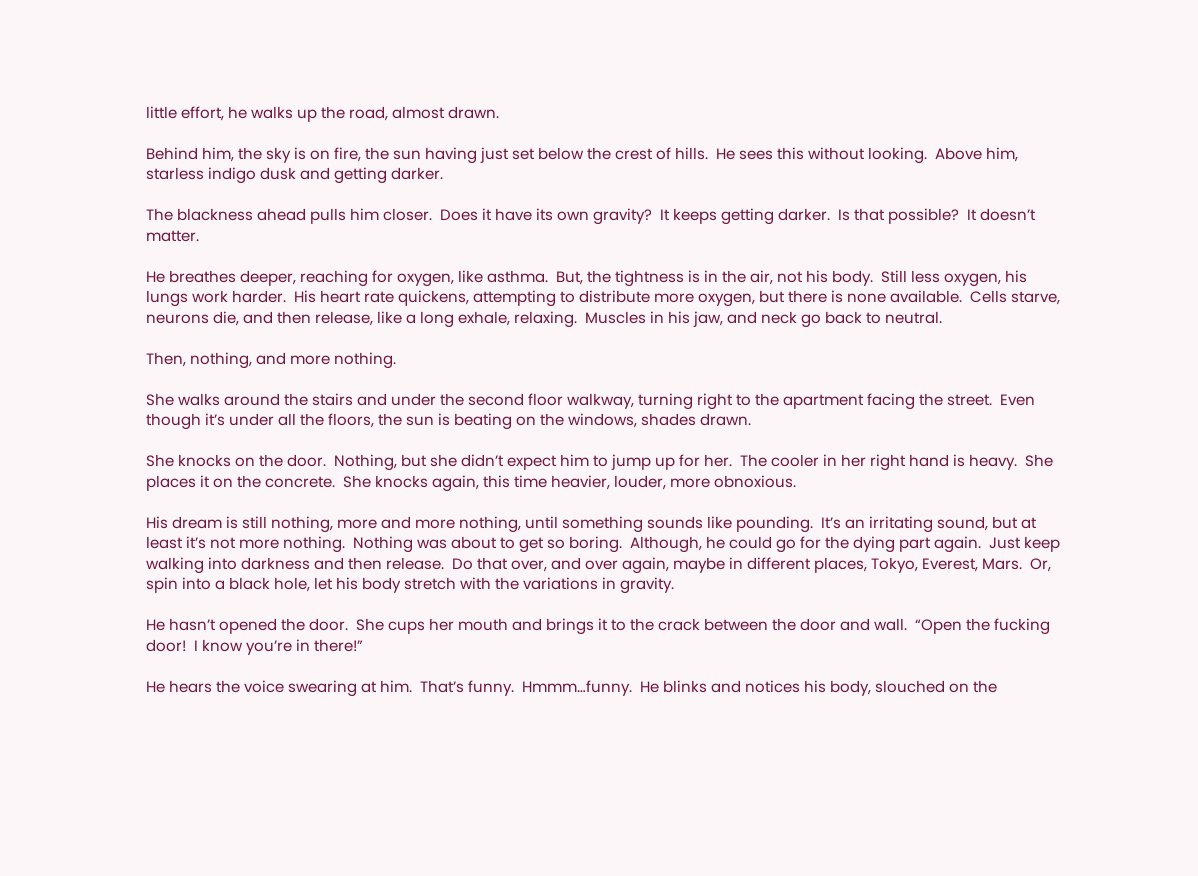little effort, he walks up the road, almost drawn.

Behind him, the sky is on fire, the sun having just set below the crest of hills.  He sees this without looking.  Above him, starless indigo dusk and getting darker.

The blackness ahead pulls him closer.  Does it have its own gravity?  It keeps getting darker.  Is that possible?  It doesn’t matter.

He breathes deeper, reaching for oxygen, like asthma.  But, the tightness is in the air, not his body.  Still less oxygen, his lungs work harder.  His heart rate quickens, attempting to distribute more oxygen, but there is none available.  Cells starve, neurons die, and then release, like a long exhale, relaxing.  Muscles in his jaw, and neck go back to neutral.

Then, nothing, and more nothing.

She walks around the stairs and under the second floor walkway, turning right to the apartment facing the street.  Even though it’s under all the floors, the sun is beating on the windows, shades drawn.

She knocks on the door.  Nothing, but she didn’t expect him to jump up for her.  The cooler in her right hand is heavy.  She places it on the concrete.  She knocks again, this time heavier, louder, more obnoxious.

His dream is still nothing, more and more nothing, until something sounds like pounding.  It’s an irritating sound, but at least it’s not more nothing.  Nothing was about to get so boring.  Although, he could go for the dying part again.  Just keep walking into darkness and then release.  Do that over, and over again, maybe in different places, Tokyo, Everest, Mars.  Or, spin into a black hole, let his body stretch with the variations in gravity.

He hasn’t opened the door.  She cups her mouth and brings it to the crack between the door and wall.  “Open the fucking door!  I know you’re in there!”

He hears the voice swearing at him.  That’s funny.  Hmmm…funny.  He blinks and notices his body, slouched on the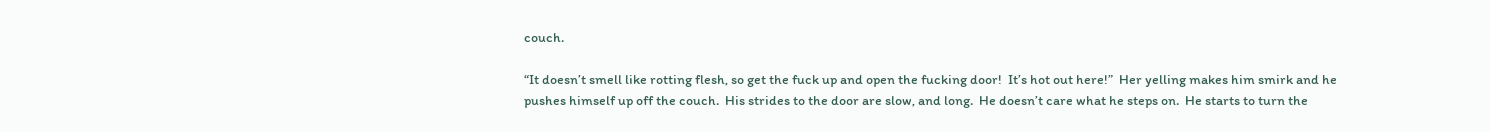couch.

“It doesn’t smell like rotting flesh, so get the fuck up and open the fucking door!  It’s hot out here!”  Her yelling makes him smirk and he pushes himself up off the couch.  His strides to the door are slow, and long.  He doesn’t care what he steps on.  He starts to turn the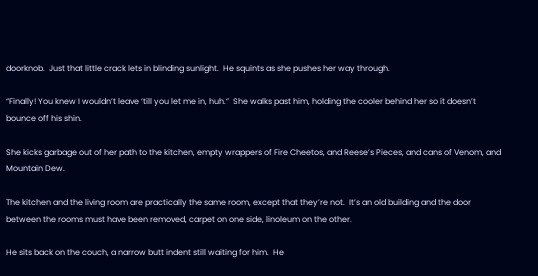doorknob.  Just that little crack lets in blinding sunlight.  He squints as she pushes her way through.

“Finally! You knew I wouldn’t leave ‘till you let me in, huh.”  She walks past him, holding the cooler behind her so it doesn’t bounce off his shin.

She kicks garbage out of her path to the kitchen, empty wrappers of Fire Cheetos, and Reese’s Pieces, and cans of Venom, and Mountain Dew.

The kitchen and the living room are practically the same room, except that they’re not.  It’s an old building and the door between the rooms must have been removed, carpet on one side, linoleum on the other.

He sits back on the couch, a narrow butt indent still waiting for him.  He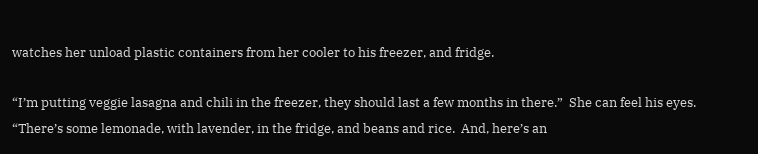watches her unload plastic containers from her cooler to his freezer, and fridge.

“I’m putting veggie lasagna and chili in the freezer, they should last a few months in there.”  She can feel his eyes.  “There’s some lemonade, with lavender, in the fridge, and beans and rice.  And, here’s an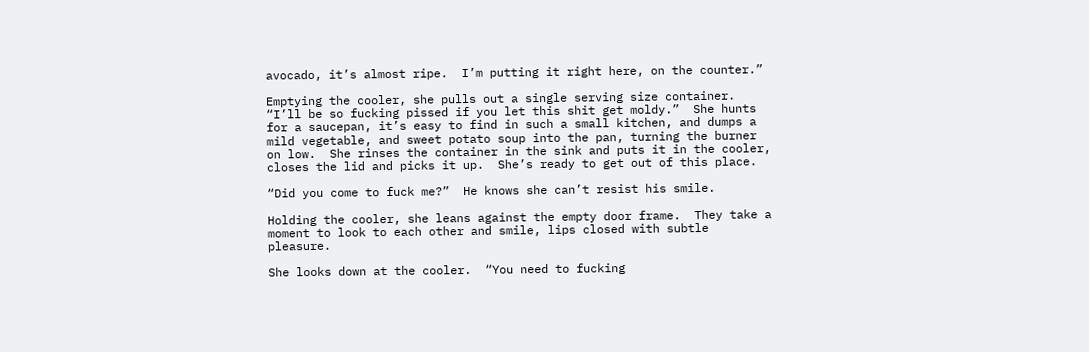avocado, it’s almost ripe.  I’m putting it right here, on the counter.”

Emptying the cooler, she pulls out a single serving size container.  “I’ll be so fucking pissed if you let this shit get moldy.”  She hunts for a saucepan, it’s easy to find in such a small kitchen, and dumps a mild vegetable, and sweet potato soup into the pan, turning the burner on low.  She rinses the container in the sink and puts it in the cooler, closes the lid and picks it up.  She’s ready to get out of this place.

“Did you come to fuck me?”  He knows she can’t resist his smile.

Holding the cooler, she leans against the empty door frame.  They take a moment to look to each other and smile, lips closed with subtle pleasure.

She looks down at the cooler.  “You need to fucking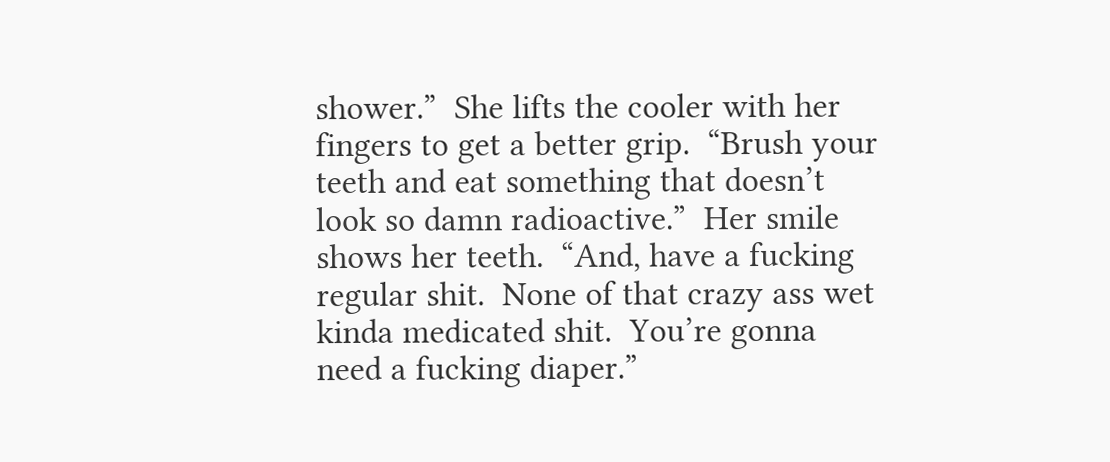shower.”  She lifts the cooler with her fingers to get a better grip.  “Brush your teeth and eat something that doesn’t look so damn radioactive.”  Her smile shows her teeth.  “And, have a fucking regular shit.  None of that crazy ass wet kinda medicated shit.  You’re gonna need a fucking diaper.”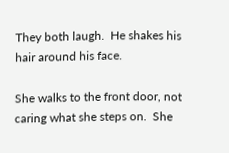They both laugh.  He shakes his hair around his face.

She walks to the front door, not caring what she steps on.  She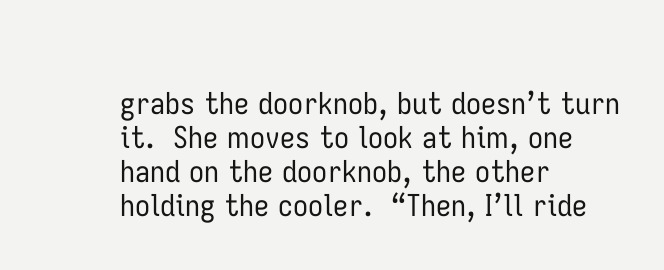grabs the doorknob, but doesn’t turn it.  She moves to look at him, one hand on the doorknob, the other holding the cooler.  “Then, I’ll ride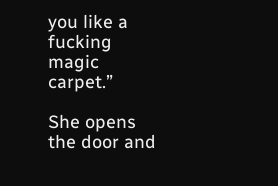you like a fucking magic carpet.”

She opens the door and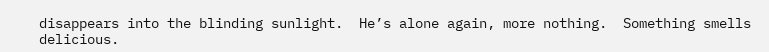disappears into the blinding sunlight.  He’s alone again, more nothing.  Something smells delicious.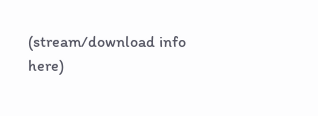(stream/download info here)